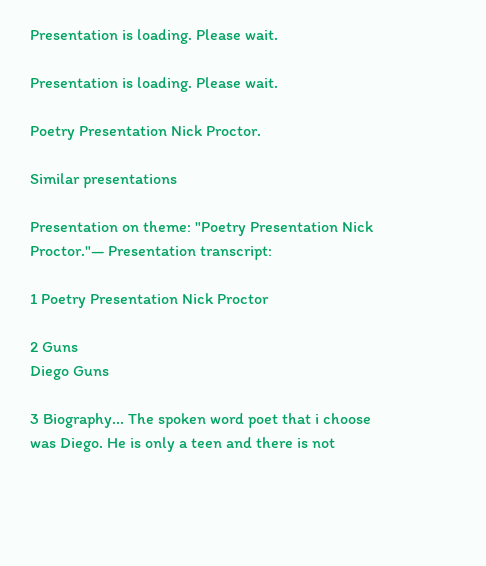Presentation is loading. Please wait.

Presentation is loading. Please wait.

Poetry Presentation Nick Proctor.

Similar presentations

Presentation on theme: "Poetry Presentation Nick Proctor."— Presentation transcript:

1 Poetry Presentation Nick Proctor

2 Guns
Diego Guns

3 Biography... The spoken word poet that i choose was Diego. He is only a teen and there is not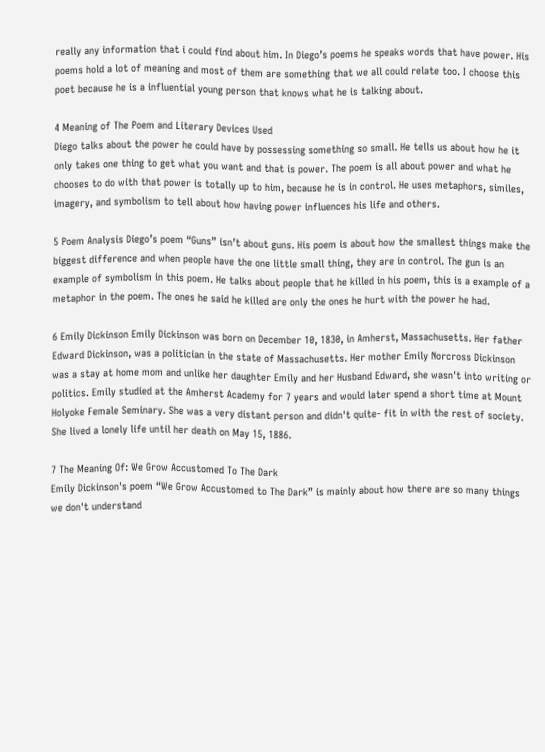really any information that i could find about him. In Diego’s poems he speaks words that have power. His poems hold a lot of meaning and most of them are something that we all could relate too. I choose this poet because he is a influential young person that knows what he is talking about.

4 Meaning of The Poem and Literary Devices Used
Diego talks about the power he could have by possessing something so small. He tells us about how he it only takes one thing to get what you want and that is power. The poem is all about power and what he chooses to do with that power is totally up to him, because he is in control. He uses metaphors, similes, imagery, and symbolism to tell about how having power influences his life and others.

5 Poem Analysis Diego’s poem “Guns” isn’t about guns. His poem is about how the smallest things make the biggest difference and when people have the one little small thing, they are in control. The gun is an example of symbolism in this poem. He talks about people that he killed in his poem, this is a example of a metaphor in the poem. The ones he said he killed are only the ones he hurt with the power he had.

6 Emily Dickinson Emily Dickinson was born on December 10, 1830, in Amherst, Massachusetts. Her father Edward Dickinson, was a politician in the state of Massachusetts. Her mother Emily Norcross Dickinson was a stay at home mom and unlike her daughter Emily and her Husband Edward, she wasn't into writing or politics. Emily studied at the Amherst Academy for 7 years and would later spend a short time at Mount Holyoke Female Seminary. She was a very distant person and didn't quite- fit in with the rest of society. She lived a lonely life until her death on May 15, 1886.

7 The Meaning Of: We Grow Accustomed To The Dark
Emily Dickinson's poem “We Grow Accustomed to The Dark” is mainly about how there are so many things we don't understand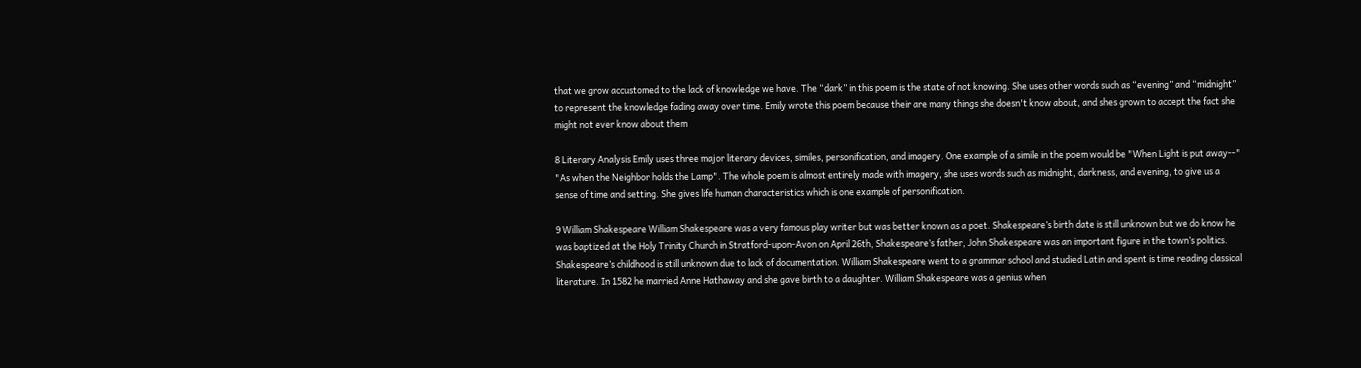that we grow accustomed to the lack of knowledge we have. The “dark” in this poem is the state of not knowing. She uses other words such as “evening” and “midnight” to represent the knowledge fading away over time. Emily wrote this poem because their are many things she doesn't know about, and shes grown to accept the fact she might not ever know about them

8 Literary Analysis Emily uses three major literary devices, similes, personification, and imagery. One example of a simile in the poem would be "When Light is put away--" "As when the Neighbor holds the Lamp". The whole poem is almost entirely made with imagery, she uses words such as midnight, darkness, and evening, to give us a sense of time and setting. She gives life human characteristics which is one example of personification.

9 William Shakespeare William Shakespeare was a very famous play writer but was better known as a poet. Shakespeare’s birth date is still unknown but we do know he was baptized at the Holy Trinity Church in Stratford-upon-Avon on April 26th, Shakespeare’s father, John Shakespeare was an important figure in the town’s politics. Shakespeare’s childhood is still unknown due to lack of documentation. William Shakespeare went to a grammar school and studied Latin and spent is time reading classical literature. In 1582 he married Anne Hathaway and she gave birth to a daughter. William Shakespeare was a genius when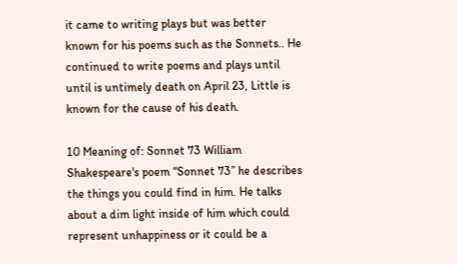it came to writing plays but was better known for his poems such as the Sonnets.. He continued to write poems and plays until until is untimely death on April 23, Little is known for the cause of his death.

10 Meaning of: Sonnet 73 William Shakespeare's poem “Sonnet 73” he describes the things you could find in him. He talks about a dim light inside of him which could represent unhappiness or it could be a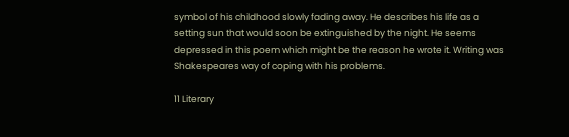symbol of his childhood slowly fading away. He describes his life as a setting sun that would soon be extinguished by the night. He seems depressed in this poem which might be the reason he wrote it. Writing was Shakespeares way of coping with his problems.

11 Literary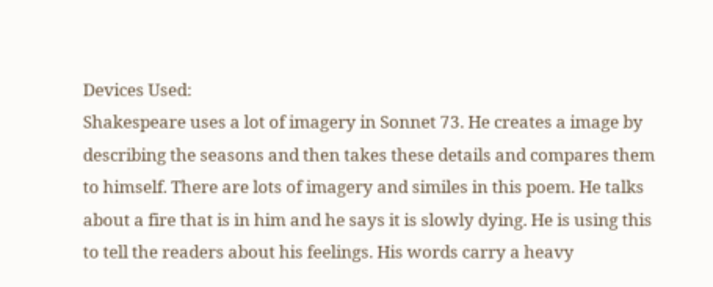Devices Used:
Shakespeare uses a lot of imagery in Sonnet 73. He creates a image by describing the seasons and then takes these details and compares them to himself. There are lots of imagery and similes in this poem. He talks about a fire that is in him and he says it is slowly dying. He is using this to tell the readers about his feelings. His words carry a heavy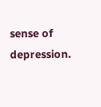sense of depression.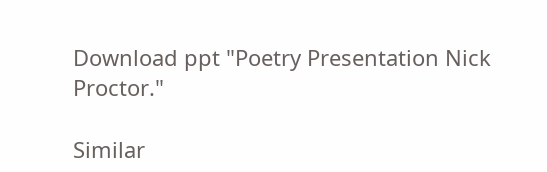Download ppt "Poetry Presentation Nick Proctor."

Similar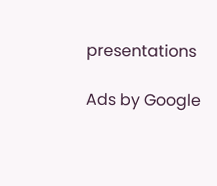presentations

Ads by Google